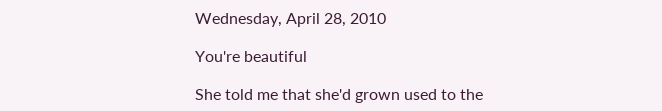Wednesday, April 28, 2010

You're beautiful

She told me that she'd grown used to the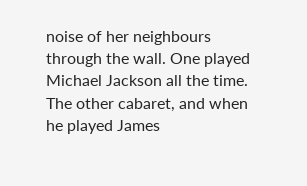noise of her neighbours through the wall. One played Michael Jackson all the time. The other cabaret, and when he played James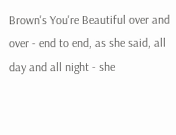Brown's You're Beautiful over and over - end to end, as she said, all day and all night - she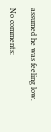assumed he was feeling low.

No comments: